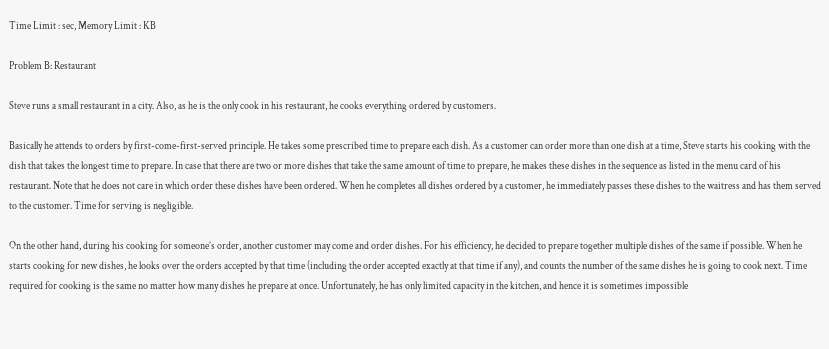Time Limit : sec, Memory Limit : KB

Problem B: Restaurant

Steve runs a small restaurant in a city. Also, as he is the only cook in his restaurant, he cooks everything ordered by customers.

Basically he attends to orders by first-come-first-served principle. He takes some prescribed time to prepare each dish. As a customer can order more than one dish at a time, Steve starts his cooking with the dish that takes the longest time to prepare. In case that there are two or more dishes that take the same amount of time to prepare, he makes these dishes in the sequence as listed in the menu card of his restaurant. Note that he does not care in which order these dishes have been ordered. When he completes all dishes ordered by a customer, he immediately passes these dishes to the waitress and has them served to the customer. Time for serving is negligible.

On the other hand, during his cooking for someone’s order, another customer may come and order dishes. For his efficiency, he decided to prepare together multiple dishes of the same if possible. When he starts cooking for new dishes, he looks over the orders accepted by that time (including the order accepted exactly at that time if any), and counts the number of the same dishes he is going to cook next. Time required for cooking is the same no matter how many dishes he prepare at once. Unfortunately, he has only limited capacity in the kitchen, and hence it is sometimes impossible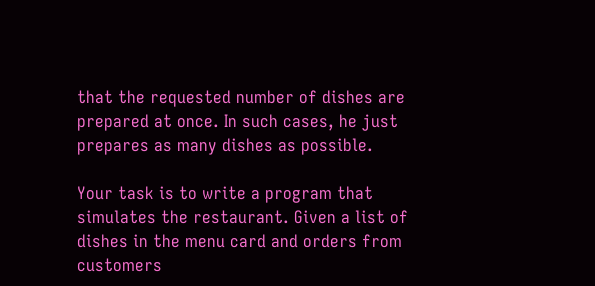that the requested number of dishes are prepared at once. In such cases, he just prepares as many dishes as possible.

Your task is to write a program that simulates the restaurant. Given a list of dishes in the menu card and orders from customers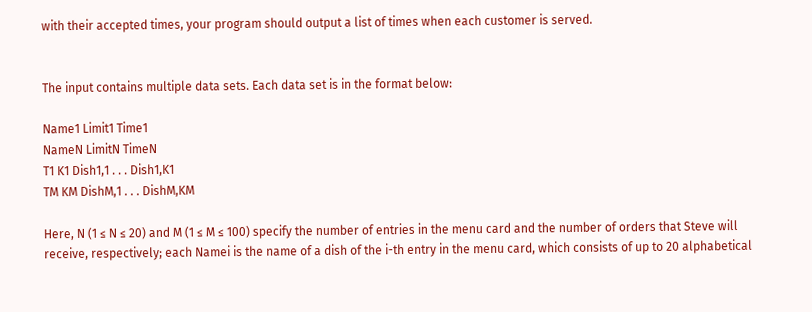with their accepted times, your program should output a list of times when each customer is served.


The input contains multiple data sets. Each data set is in the format below:

Name1 Limit1 Time1
NameN LimitN TimeN
T1 K1 Dish1,1 . . . Dish1,K1
TM KM DishM,1 . . . DishM,KM

Here, N (1 ≤ N ≤ 20) and M (1 ≤ M ≤ 100) specify the number of entries in the menu card and the number of orders that Steve will receive, respectively; each Namei is the name of a dish of the i-th entry in the menu card, which consists of up to 20 alphabetical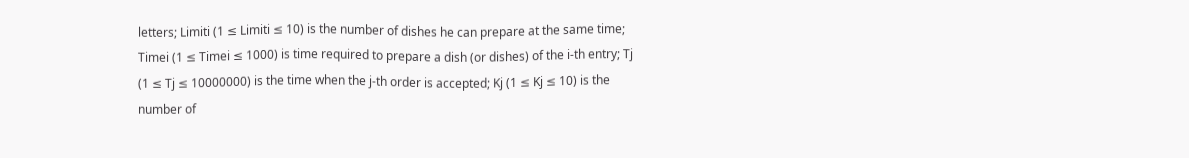letters; Limiti (1 ≤ Limiti ≤ 10) is the number of dishes he can prepare at the same time; Timei (1 ≤ Timei ≤ 1000) is time required to prepare a dish (or dishes) of the i-th entry; Tj (1 ≤ Tj ≤ 10000000) is the time when the j-th order is accepted; Kj (1 ≤ Kj ≤ 10) is the number of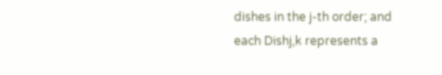dishes in the j-th order; and each Dishj,k represents a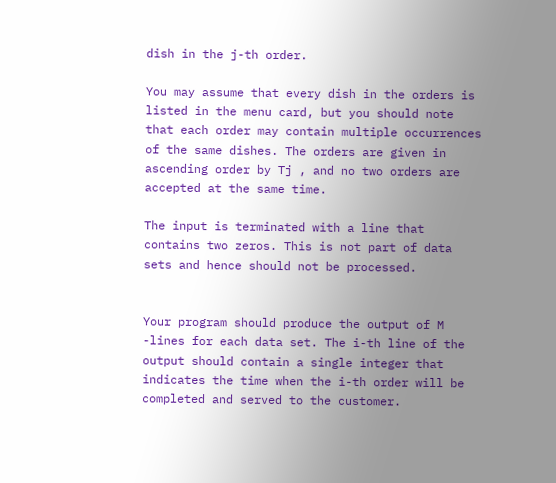dish in the j-th order.

You may assume that every dish in the orders is listed in the menu card, but you should note that each order may contain multiple occurrences of the same dishes. The orders are given in ascending order by Tj , and no two orders are accepted at the same time.

The input is terminated with a line that contains two zeros. This is not part of data sets and hence should not be processed.


Your program should produce the output of M -lines for each data set. The i-th line of the output should contain a single integer that indicates the time when the i-th order will be completed and served to the customer.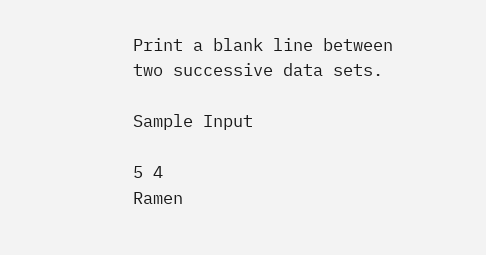Print a blank line between two successive data sets.

Sample Input

5 4
Ramen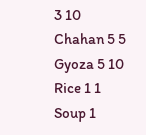3 10
Chahan 5 5
Gyoza 5 10
Rice 1 1
Soup 1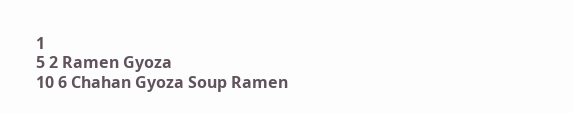1
5 2 Ramen Gyoza
10 6 Chahan Gyoza Soup Ramen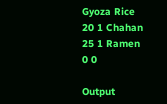Gyoza Rice
20 1 Chahan
25 1 Ramen
0 0

Output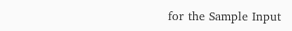for the Sample Input